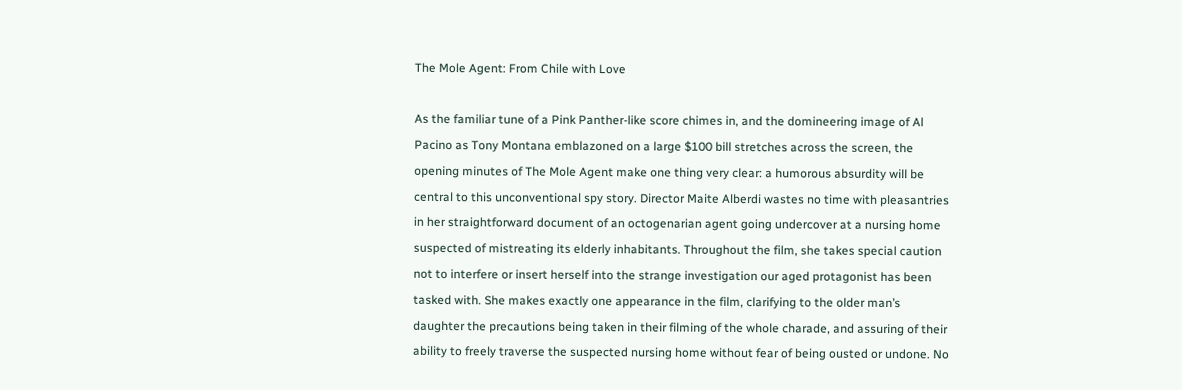The Mole Agent: From Chile with Love

As the familiar tune of a Pink Panther-like score chimes in, and the domineering image of Al Pacino as Tony Montana emblazoned on a large $100 bill stretches across the screen, the opening minutes of The Mole Agent make one thing very clear: a humorous absurdity will be central to this unconventional spy story. Director Maite Alberdi wastes no time with pleasantries in her straightforward document of an octogenarian agent going undercover at a nursing home suspected of mistreating its elderly inhabitants. Throughout the film, she takes special caution not to interfere or insert herself into the strange investigation our aged protagonist has been tasked with. She makes exactly one appearance in the film, clarifying to the older man’s daughter the precautions being taken in their filming of the whole charade, and assuring of their ability to freely traverse the suspected nursing home without fear of being ousted or undone. No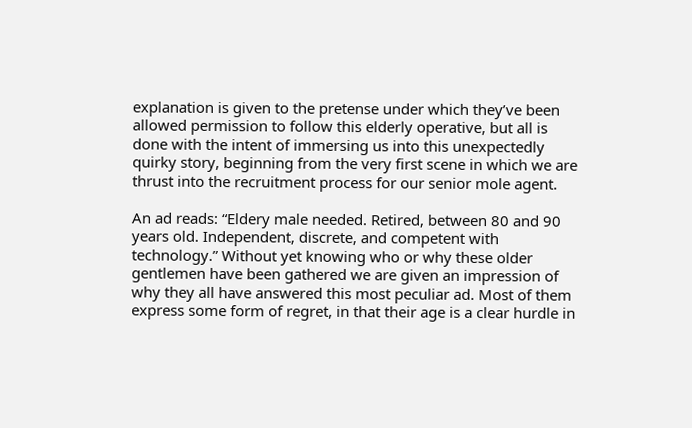explanation is given to the pretense under which they’ve been allowed permission to follow this elderly operative, but all is done with the intent of immersing us into this unexpectedly quirky story, beginning from the very first scene in which we are thrust into the recruitment process for our senior mole agent.

An ad reads: “Eldery male needed. Retired, between 80 and 90 years old. Independent, discrete, and competent with technology.” Without yet knowing who or why these older gentlemen have been gathered we are given an impression of why they all have answered this most peculiar ad. Most of them express some form of regret, in that their age is a clear hurdle in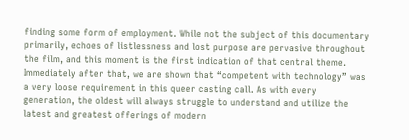finding some form of employment. While not the subject of this documentary primarily, echoes of listlessness and lost purpose are pervasive throughout the film, and this moment is the first indication of that central theme. Immediately after that, we are shown that “competent with technology” was a very loose requirement in this queer casting call. As with every generation, the oldest will always struggle to understand and utilize the latest and greatest offerings of modern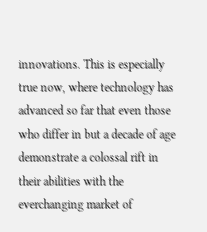innovations. This is especially true now, where technology has advanced so far that even those who differ in but a decade of age demonstrate a colossal rift in their abilities with the everchanging market of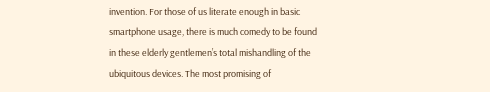invention. For those of us literate enough in basic smartphone usage, there is much comedy to be found in these elderly gentlemen’s total mishandling of the ubiquitous devices. The most promising of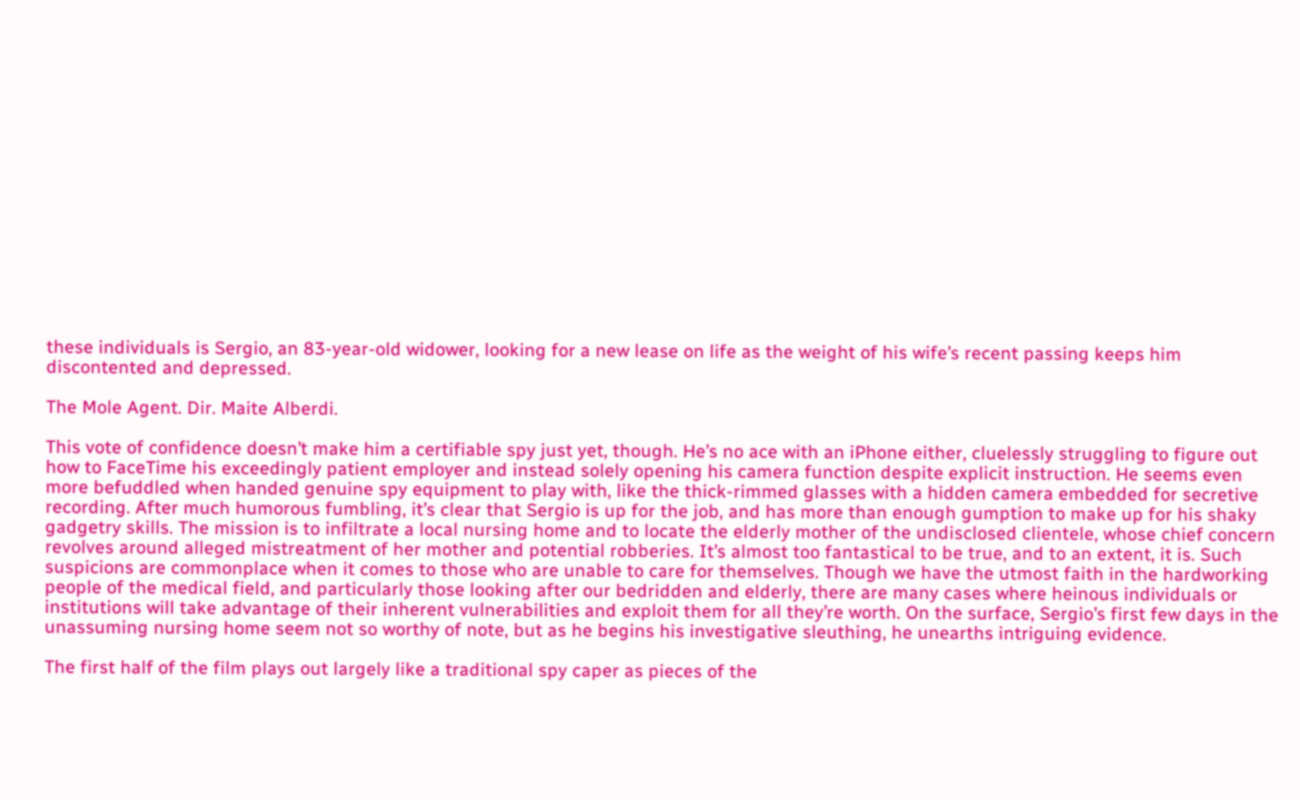these individuals is Sergio, an 83-year-old widower, looking for a new lease on life as the weight of his wife’s recent passing keeps him discontented and depressed.

The Mole Agent. Dir. Maite Alberdi.

This vote of confidence doesn’t make him a certifiable spy just yet, though. He’s no ace with an iPhone either, cluelessly struggling to figure out how to FaceTime his exceedingly patient employer and instead solely opening his camera function despite explicit instruction. He seems even more befuddled when handed genuine spy equipment to play with, like the thick-rimmed glasses with a hidden camera embedded for secretive recording. After much humorous fumbling, it’s clear that Sergio is up for the job, and has more than enough gumption to make up for his shaky gadgetry skills. The mission is to infiltrate a local nursing home and to locate the elderly mother of the undisclosed clientele, whose chief concern revolves around alleged mistreatment of her mother and potential robberies. It’s almost too fantastical to be true, and to an extent, it is. Such suspicions are commonplace when it comes to those who are unable to care for themselves. Though we have the utmost faith in the hardworking people of the medical field, and particularly those looking after our bedridden and elderly, there are many cases where heinous individuals or institutions will take advantage of their inherent vulnerabilities and exploit them for all they’re worth. On the surface, Sergio’s first few days in the unassuming nursing home seem not so worthy of note, but as he begins his investigative sleuthing, he unearths intriguing evidence.

The first half of the film plays out largely like a traditional spy caper as pieces of the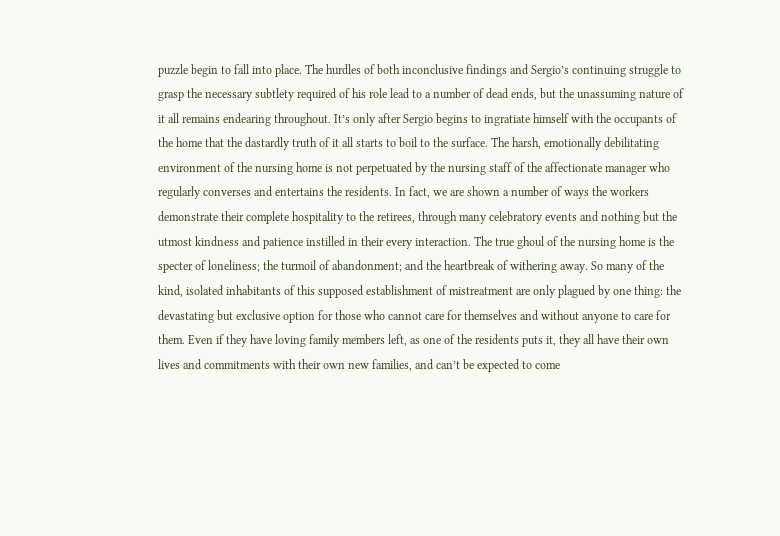puzzle begin to fall into place. The hurdles of both inconclusive findings and Sergio’s continuing struggle to grasp the necessary subtlety required of his role lead to a number of dead ends, but the unassuming nature of it all remains endearing throughout. It’s only after Sergio begins to ingratiate himself with the occupants of the home that the dastardly truth of it all starts to boil to the surface. The harsh, emotionally debilitating environment of the nursing home is not perpetuated by the nursing staff of the affectionate manager who regularly converses and entertains the residents. In fact, we are shown a number of ways the workers demonstrate their complete hospitality to the retirees, through many celebratory events and nothing but the utmost kindness and patience instilled in their every interaction. The true ghoul of the nursing home is the specter of loneliness; the turmoil of abandonment; and the heartbreak of withering away. So many of the kind, isolated inhabitants of this supposed establishment of mistreatment are only plagued by one thing: the devastating but exclusive option for those who cannot care for themselves and without anyone to care for them. Even if they have loving family members left, as one of the residents puts it, they all have their own lives and commitments with their own new families, and can’t be expected to come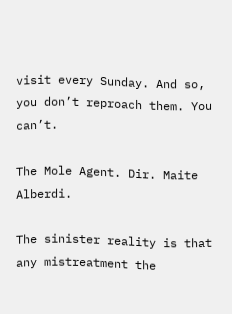visit every Sunday. And so, you don’t reproach them. You can’t.

The Mole Agent. Dir. Maite Alberdi.

The sinister reality is that any mistreatment the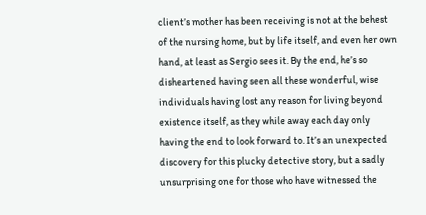client’s mother has been receiving is not at the behest of the nursing home, but by life itself, and even her own hand, at least as Sergio sees it. By the end, he’s so disheartened having seen all these wonderful, wise individuals having lost any reason for living beyond existence itself, as they while away each day only having the end to look forward to. It’s an unexpected discovery for this plucky detective story, but a sadly unsurprising one for those who have witnessed the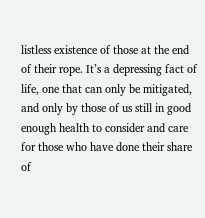listless existence of those at the end of their rope. It’s a depressing fact of life, one that can only be mitigated, and only by those of us still in good enough health to consider and care for those who have done their share of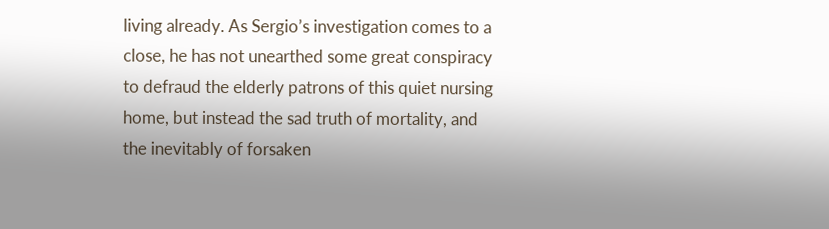living already. As Sergio’s investigation comes to a close, he has not unearthed some great conspiracy to defraud the elderly patrons of this quiet nursing home, but instead the sad truth of mortality, and the inevitably of forsaken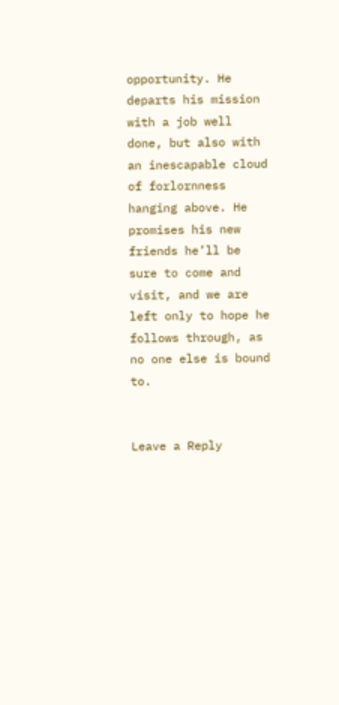opportunity. He departs his mission with a job well done, but also with an inescapable cloud of forlornness hanging above. He promises his new friends he’ll be sure to come and visit, and we are left only to hope he follows through, as no one else is bound to.


Leave a Reply